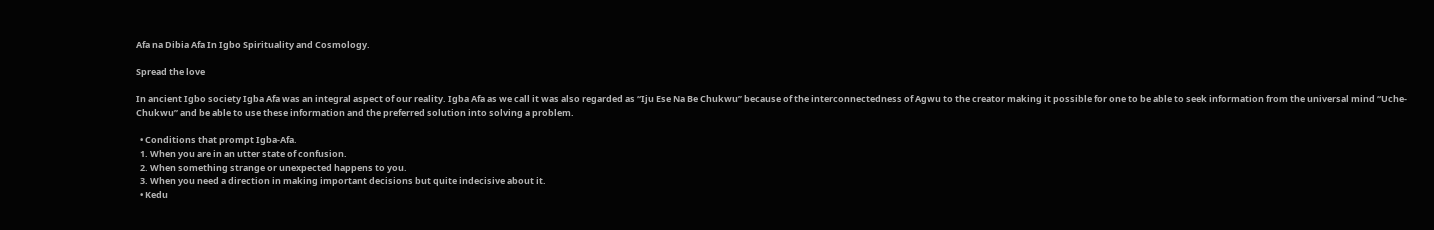Afa na Dibia Afa In Igbo Spirituality and Cosmology.

Spread the love

In ancient Igbo society Igba Afa was an integral aspect of our reality. Igba Afa as we call it was also regarded as “Iju Ese Na Be Chukwu” because of the interconnectedness of Agwu to the creator making it possible for one to be able to seek information from the universal mind “Uche-Chukwu” and be able to use these information and the preferred solution into solving a problem.

  • Conditions that prompt Igba-Afa.
  1. When you are in an utter state of confusion.
  2. When something strange or unexpected happens to you.
  3. When you need a direction in making important decisions but quite indecisive about it.
  • Kedu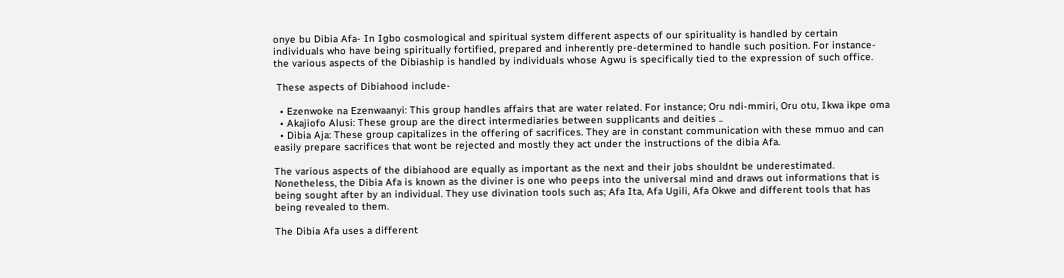onye bu Dibia Afa- In Igbo cosmological and spiritual system different aspects of our spirituality is handled by certain individuals who have being spiritually fortified, prepared and inherently pre-determined to handle such position. For instance- the various aspects of the Dibiaship is handled by individuals whose Agwu is specifically tied to the expression of such office.

 These aspects of Dibiahood include-

  • Ezenwoke na Ezenwaanyi: This group handles affairs that are water related. For instance; Oru ndi-mmiri, Oru otu, Ikwa ikpe oma
  • Akajiofo Alusi: These group are the direct intermediaries between supplicants and deities ..
  • Dibia Aja: These group capitalizes in the offering of sacrifices. They are in constant communication with these mmuo and can easily prepare sacrifices that wont be rejected and mostly they act under the instructions of the dibia Afa.

The various aspects of the dibiahood are equally as important as the next and their jobs shouldnt be underestimated. Nonetheless, the Dibia Afa is known as the diviner is one who peeps into the universal mind and draws out informations that is being sought after by an individual. They use divination tools such as; Afa Ita, Afa Ugili, Afa Okwe and different tools that has being revealed to them.

The Dibia Afa uses a different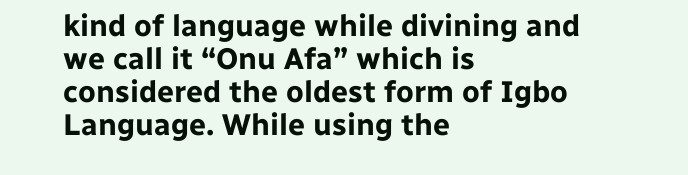kind of language while divining and we call it “Onu Afa” which is considered the oldest form of Igbo Language. While using the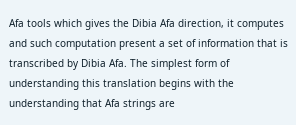Afa tools which gives the Dibia Afa direction, it computes and such computation present a set of information that is transcribed by Dibia Afa. The simplest form of understanding this translation begins with the understanding that Afa strings are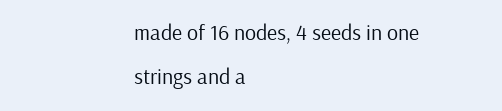made of 16 nodes, 4 seeds in one strings and a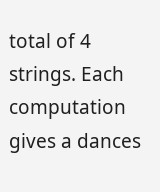total of 4 strings. Each computation gives a dances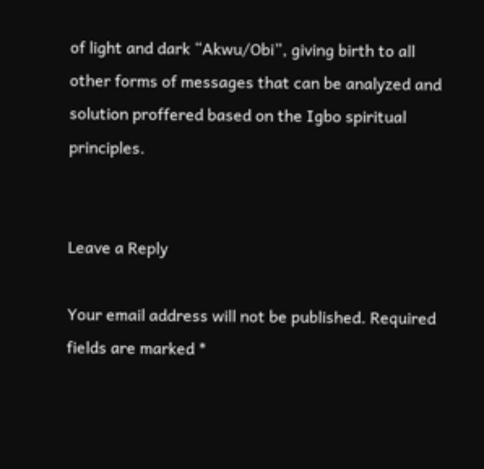of light and dark “Akwu/Obi”, giving birth to all other forms of messages that can be analyzed and solution proffered based on the Igbo spiritual principles.


Leave a Reply

Your email address will not be published. Required fields are marked *